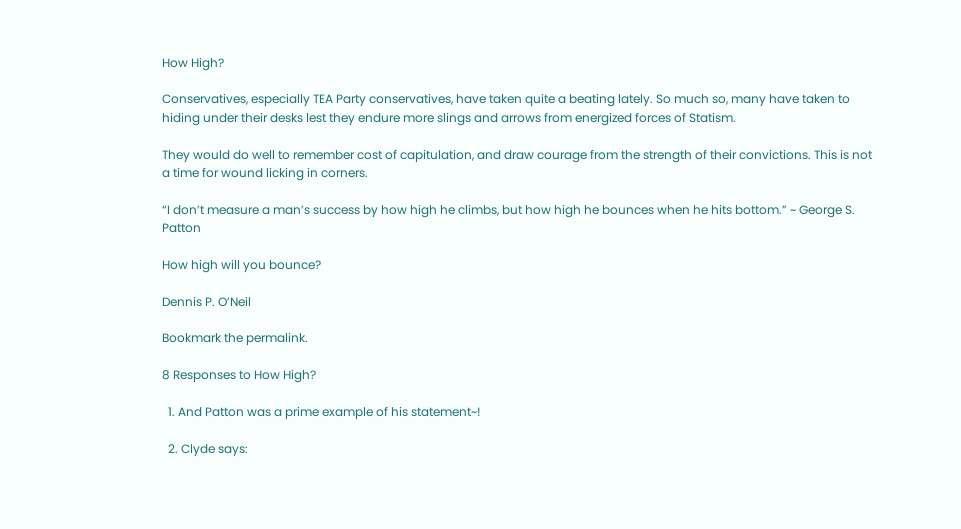How High?

Conservatives, especially TEA Party conservatives, have taken quite a beating lately. So much so, many have taken to hiding under their desks lest they endure more slings and arrows from energized forces of Statism.

They would do well to remember cost of capitulation, and draw courage from the strength of their convictions. This is not a time for wound licking in corners.

“I don’t measure a man’s success by how high he climbs, but how high he bounces when he hits bottom.” ~ George S. Patton

How high will you bounce?

Dennis P. O’Neil

Bookmark the permalink.

8 Responses to How High?

  1. And Patton was a prime example of his statement~!

  2. Clyde says: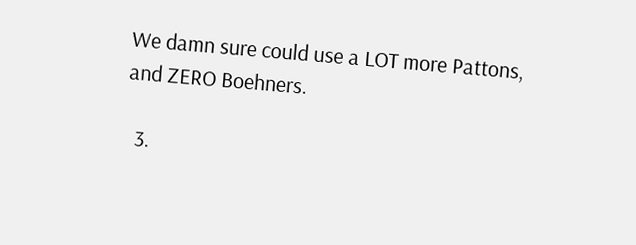We damn sure could use a LOT more Pattons, and ZERO Boehners.

  3.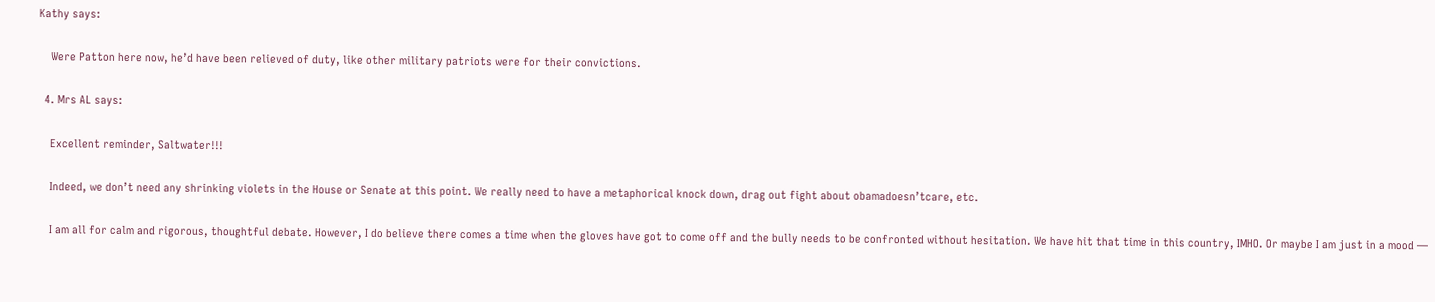Kathy says:

    Were Patton here now, he’d have been relieved of duty, like other military patriots were for their convictions.

  4. Mrs AL says:

    Excellent reminder, Saltwater!!!

    Indeed, we don’t need any shrinking violets in the House or Senate at this point. We really need to have a metaphorical knock down, drag out fight about obamadoesn’tcare, etc.

    I am all for calm and rigorous, thoughtful debate. However, I do believe there comes a time when the gloves have got to come off and the bully needs to be confronted without hesitation. We have hit that time in this country, IMHO. Or maybe I am just in a mood —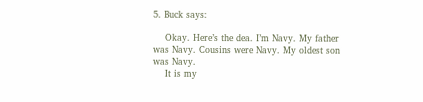5. Buck says:

    Okay. Here’s the dea. I’m Navy. My father was Navy. Cousins were Navy. My oldest son was Navy.
    It is my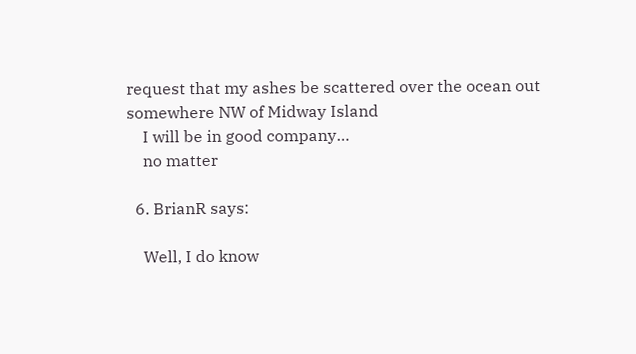request that my ashes be scattered over the ocean out somewhere NW of Midway Island
    I will be in good company…
    no matter

  6. BrianR says:

    Well, I do know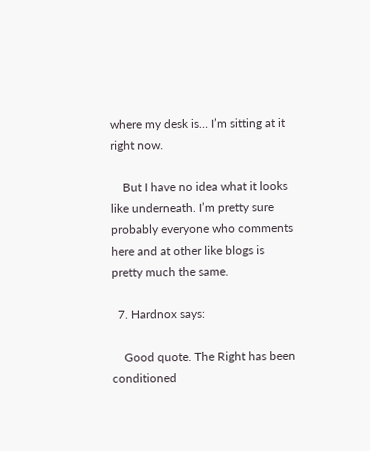where my desk is… I’m sitting at it right now.

    But I have no idea what it looks like underneath. I’m pretty sure probably everyone who comments here and at other like blogs is pretty much the same.

  7. Hardnox says:

    Good quote. The Right has been conditioned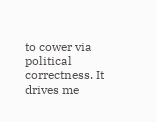to cower via political correctness. It drives me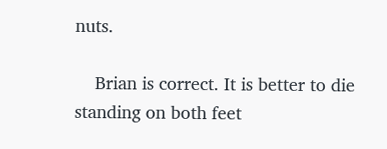nuts.

    Brian is correct. It is better to die standing on both feet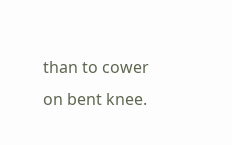than to cower on bent knee.